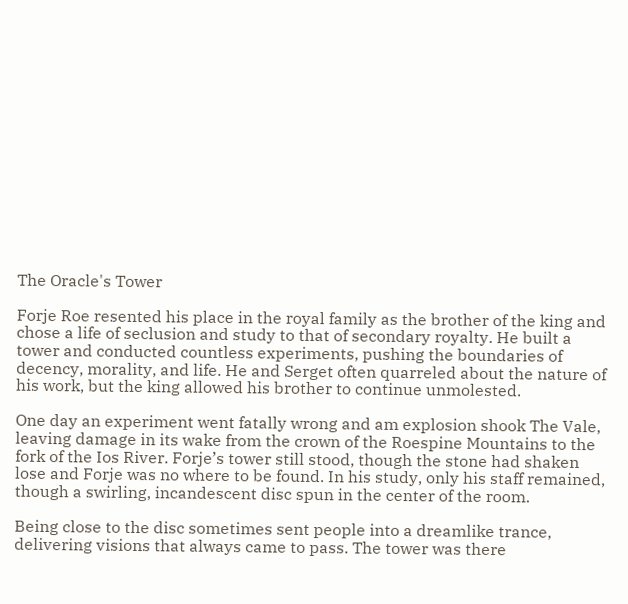The Oracle's Tower

Forje Roe resented his place in the royal family as the brother of the king and chose a life of seclusion and study to that of secondary royalty. He built a tower and conducted countless experiments, pushing the boundaries of decency, morality, and life. He and Serget often quarreled about the nature of his work, but the king allowed his brother to continue unmolested.

One day an experiment went fatally wrong and am explosion shook The Vale, leaving damage in its wake from the crown of the Roespine Mountains to the fork of the Ios River. Forje’s tower still stood, though the stone had shaken lose and Forje was no where to be found. In his study, only his staff remained, though a swirling, incandescent disc spun in the center of the room.

Being close to the disc sometimes sent people into a dreamlike trance, delivering visions that always came to pass. The tower was there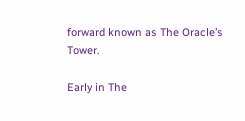forward known as The Oracle’s Tower.

Early in The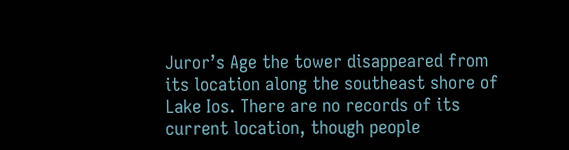Juror’s Age the tower disappeared from its location along the southeast shore of Lake Ios. There are no records of its current location, though people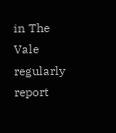in The Vale regularly report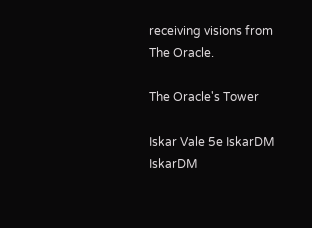receiving visions from The Oracle.

The Oracle's Tower

Iskar Vale 5e IskarDM IskarDM